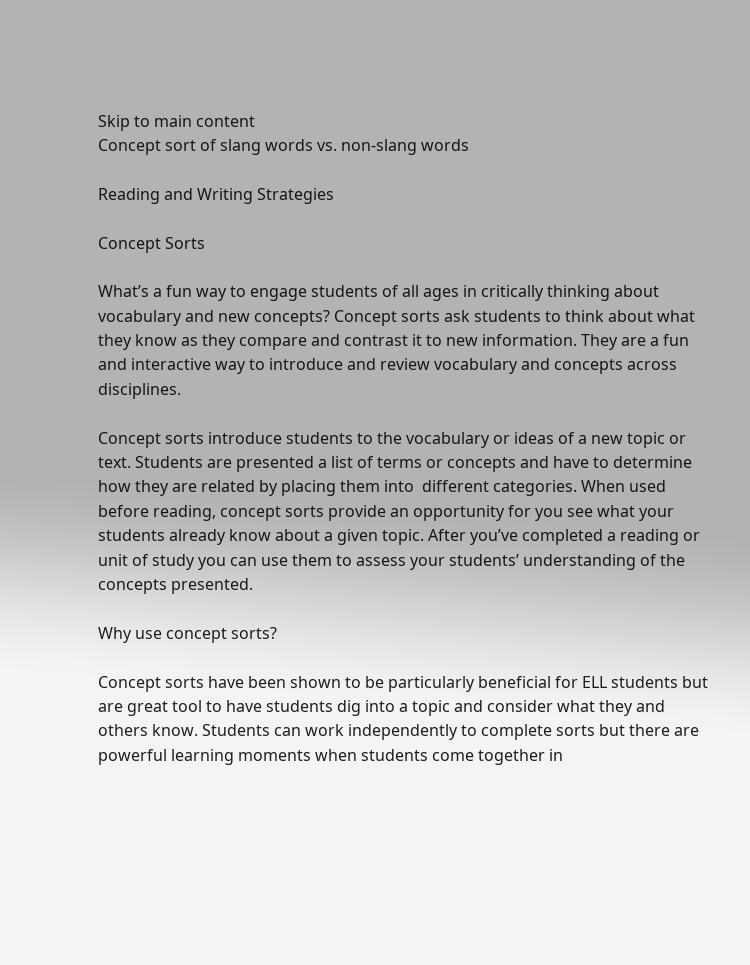Skip to main content
Concept sort of slang words vs. non-slang words

Reading and Writing Strategies

Concept Sorts

What’s a fun way to engage students of all ages in critically thinking about vocabulary and new concepts? Concept sorts ask students to think about what they know as they compare and contrast it to new information. They are a fun and interactive way to introduce and review vocabulary and concepts across disciplines.

Concept sorts introduce students to the vocabulary or ideas of a new topic or text. Students are presented a list of terms or concepts and have to determine how they are related by placing them into  different categories. When used before reading, concept sorts provide an opportunity for you see what your students already know about a given topic. After you’ve completed a reading or unit of study you can use them to assess your students’ understanding of the concepts presented.

Why use concept sorts?

Concept sorts have been shown to be particularly beneficial for ELL students but are great tool to have students dig into a topic and consider what they and others know. Students can work independently to complete sorts but there are powerful learning moments when students come together in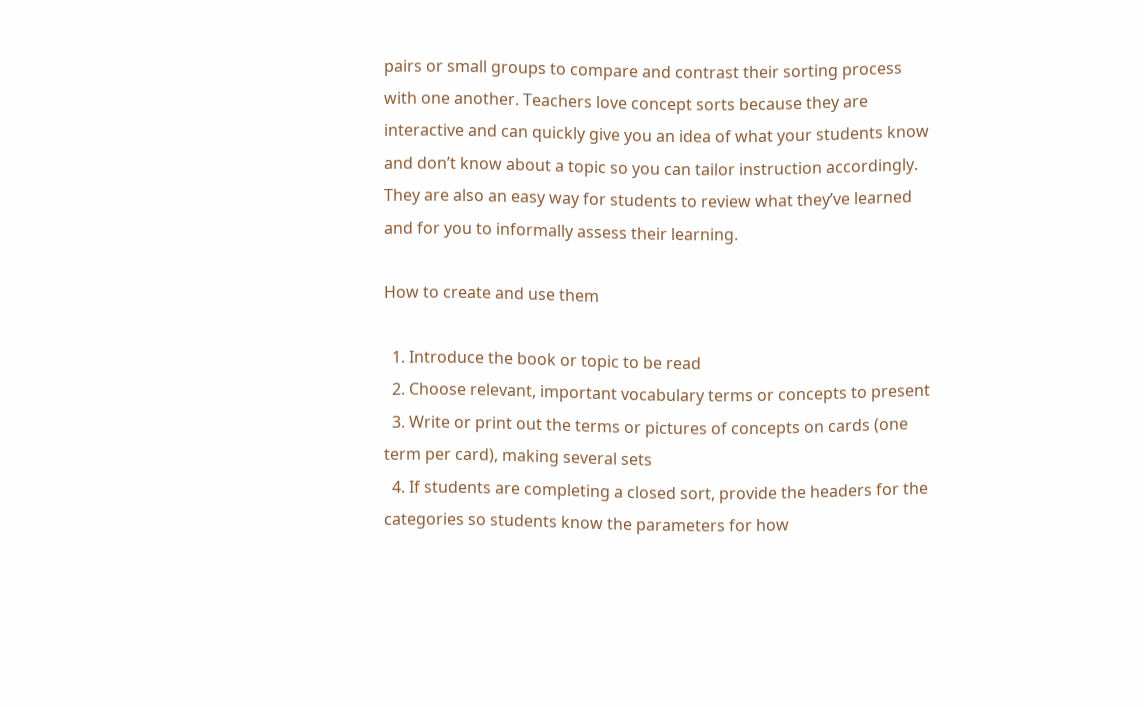pairs or small groups to compare and contrast their sorting process with one another. Teachers love concept sorts because they are interactive and can quickly give you an idea of what your students know and don’t know about a topic so you can tailor instruction accordingly. They are also an easy way for students to review what they’ve learned and for you to informally assess their learning.

How to create and use them

  1. Introduce the book or topic to be read
  2. Choose relevant, important vocabulary terms or concepts to present
  3. Write or print out the terms or pictures of concepts on cards (one term per card), making several sets
  4. If students are completing a closed sort, provide the headers for the categories so students know the parameters for how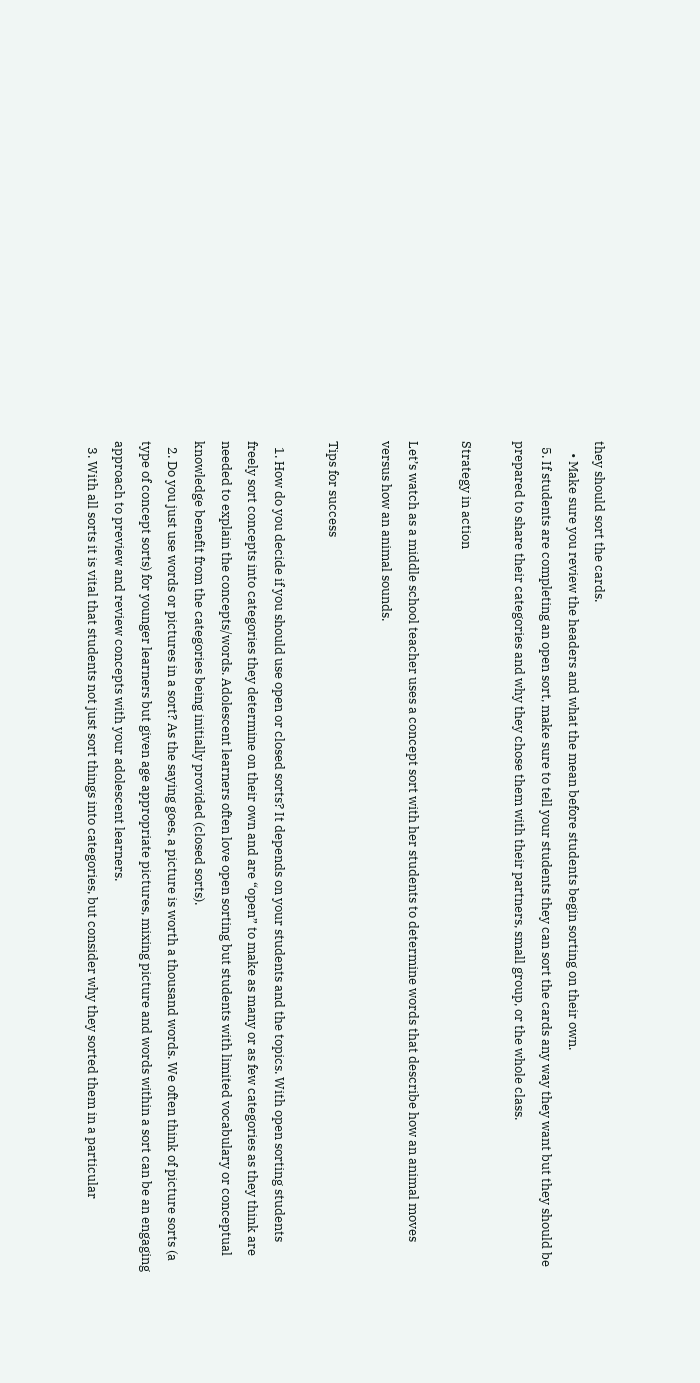they should sort the cards.
    • Make sure you review the headers and what the mean before students begin sorting on their own.
  5. If students are completing an open sort, make sure to tell your students they can sort the cards any way they want but they should be prepared to share their categories and why they chose them with their partners, small group, or the whole class.

Strategy in action

Let’s watch as a middle school teacher uses a concept sort with her students to determine words that describe how an animal moves versus how an animal sounds.

Tips for success

  1. How do you decide if you should use open or closed sorts? It depends on your students and the topics. With open sorting students freely sort concepts into categories they determine on their own and are “open” to make as many or as few categories as they think are needed to explain the concepts/words. Adolescent learners often love open sorting but students with limited vocabulary or conceptual knowledge benefit from the categories being initially provided (closed sorts).
  2. Do you just use words or pictures in a sort? As the saying goes, a picture is worth a thousand words. We often think of picture sorts (a type of concept sorts) for younger learners but given age appropriate pictures, mixing picture and words within a sort can be an engaging approach to preview and review concepts with your adolescent learners.
  3. With all sorts it is vital that students not just sort things into categories, but consider why they sorted them in a particular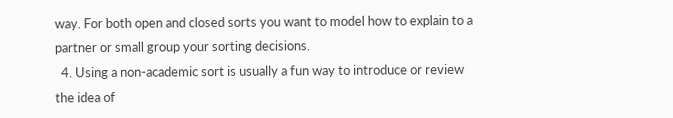way. For both open and closed sorts you want to model how to explain to a partner or small group your sorting decisions.
  4. Using a non-academic sort is usually a fun way to introduce or review the idea of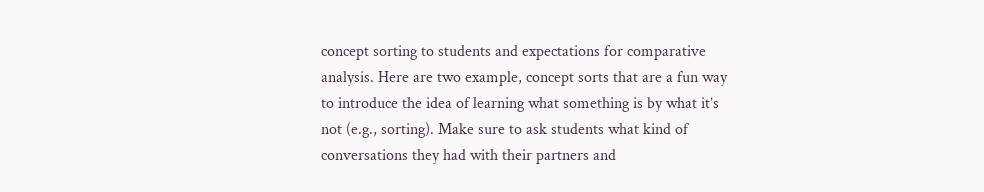concept sorting to students and expectations for comparative analysis. Here are two example, concept sorts that are a fun way to introduce the idea of learning what something is by what it’s not (e.g., sorting). Make sure to ask students what kind of conversations they had with their partners and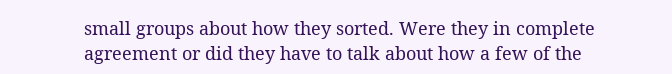small groups about how they sorted. Were they in complete agreement or did they have to talk about how a few of the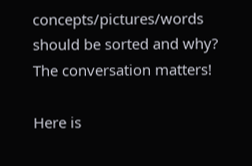concepts/pictures/words should be sorted and why? The conversation matters!

Here is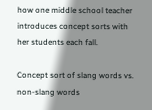how one middle school teacher introduces concept sorts with her students each fall.

Concept sort of slang words vs. non-slang words